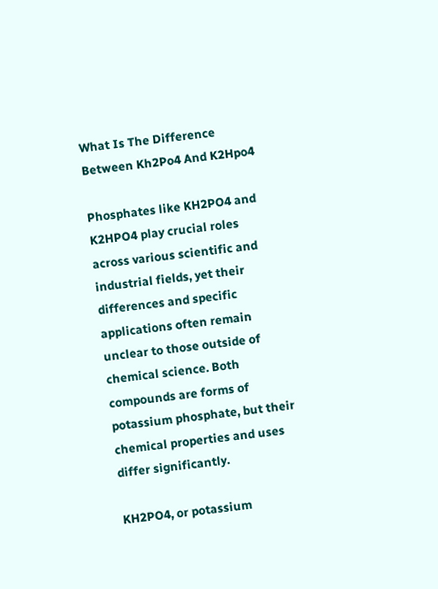What Is The Difference Between Kh2Po4 And K2Hpo4

Phosphates like KH2PO4 and K2HPO4 play crucial roles across various scientific and industrial fields, yet their differences and specific applications often remain unclear to those outside of chemical science. Both compounds are forms of potassium phosphate, but their chemical properties and uses differ significantly.

KH2PO4, or potassium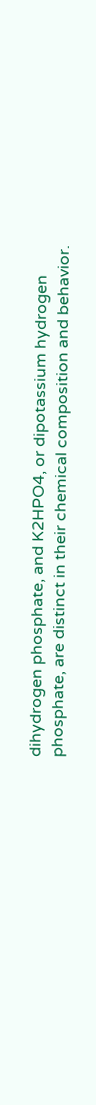dihydrogen phosphate, and K2HPO4, or dipotassium hydrogen phosphate, are distinct in their chemical composition and behavior.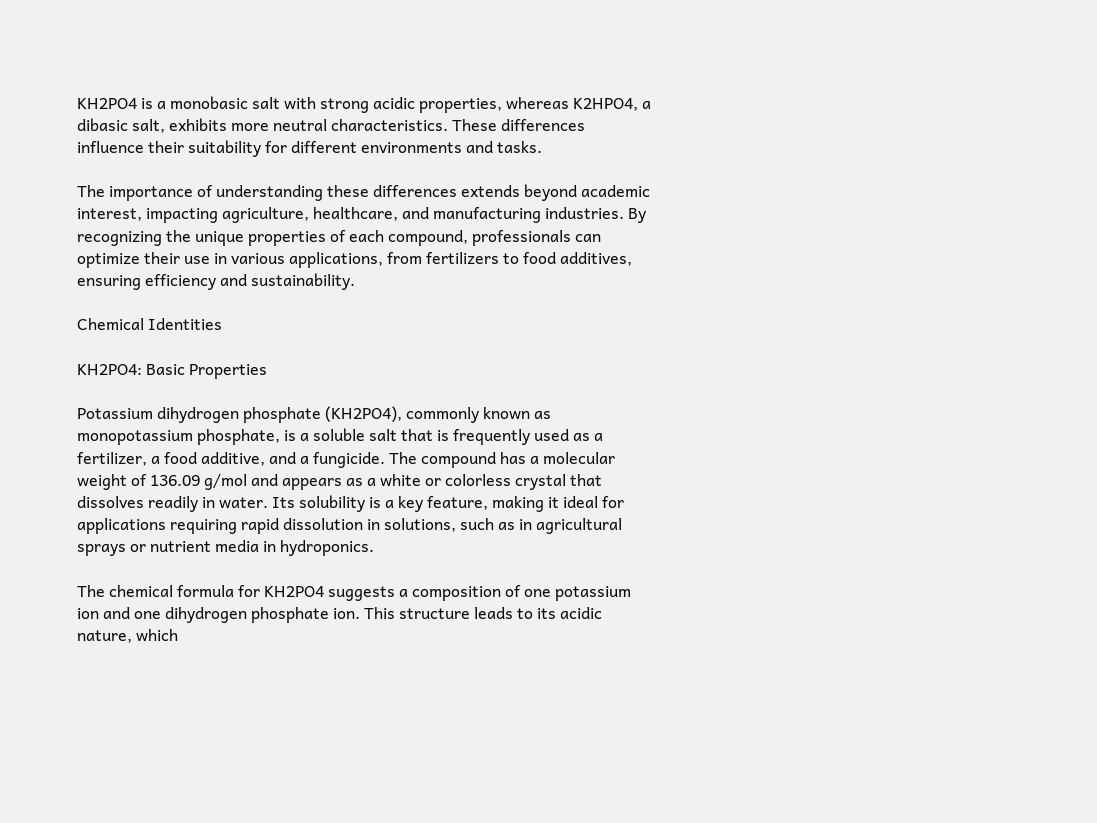KH2PO4 is a monobasic salt with strong acidic properties, whereas K2HPO4, a dibasic salt, exhibits more neutral characteristics. These differences influence their suitability for different environments and tasks.

The importance of understanding these differences extends beyond academic interest, impacting agriculture, healthcare, and manufacturing industries. By recognizing the unique properties of each compound, professionals can optimize their use in various applications, from fertilizers to food additives, ensuring efficiency and sustainability.

Chemical Identities

KH2PO4: Basic Properties

Potassium dihydrogen phosphate (KH2PO4), commonly known as monopotassium phosphate, is a soluble salt that is frequently used as a fertilizer, a food additive, and a fungicide. The compound has a molecular weight of 136.09 g/mol and appears as a white or colorless crystal that dissolves readily in water. Its solubility is a key feature, making it ideal for applications requiring rapid dissolution in solutions, such as in agricultural sprays or nutrient media in hydroponics.

The chemical formula for KH2PO4 suggests a composition of one potassium ion and one dihydrogen phosphate ion. This structure leads to its acidic nature, which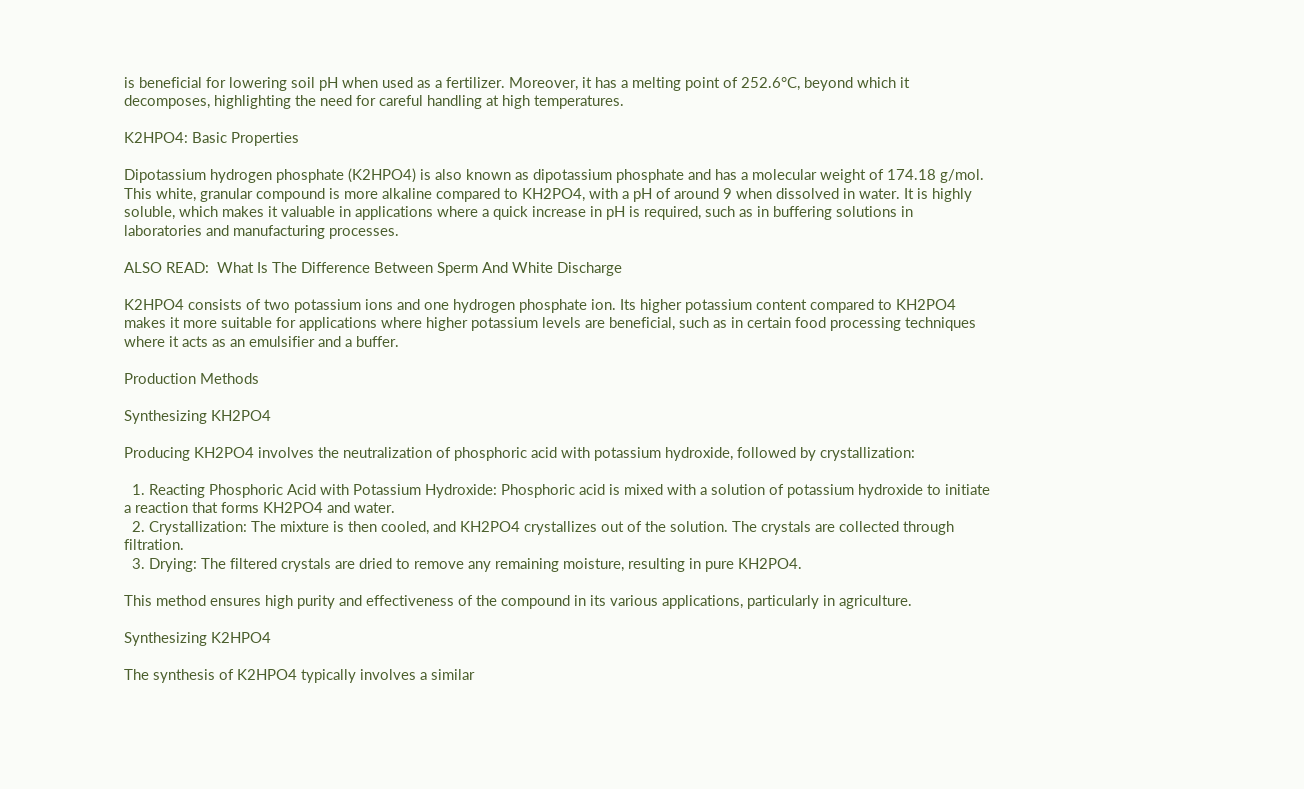is beneficial for lowering soil pH when used as a fertilizer. Moreover, it has a melting point of 252.6°C, beyond which it decomposes, highlighting the need for careful handling at high temperatures.

K2HPO4: Basic Properties

Dipotassium hydrogen phosphate (K2HPO4) is also known as dipotassium phosphate and has a molecular weight of 174.18 g/mol. This white, granular compound is more alkaline compared to KH2PO4, with a pH of around 9 when dissolved in water. It is highly soluble, which makes it valuable in applications where a quick increase in pH is required, such as in buffering solutions in laboratories and manufacturing processes.

ALSO READ:  What Is The Difference Between Sperm And White Discharge

K2HPO4 consists of two potassium ions and one hydrogen phosphate ion. Its higher potassium content compared to KH2PO4 makes it more suitable for applications where higher potassium levels are beneficial, such as in certain food processing techniques where it acts as an emulsifier and a buffer.

Production Methods

Synthesizing KH2PO4

Producing KH2PO4 involves the neutralization of phosphoric acid with potassium hydroxide, followed by crystallization:

  1. Reacting Phosphoric Acid with Potassium Hydroxide: Phosphoric acid is mixed with a solution of potassium hydroxide to initiate a reaction that forms KH2PO4 and water.
  2. Crystallization: The mixture is then cooled, and KH2PO4 crystallizes out of the solution. The crystals are collected through filtration.
  3. Drying: The filtered crystals are dried to remove any remaining moisture, resulting in pure KH2PO4.

This method ensures high purity and effectiveness of the compound in its various applications, particularly in agriculture.

Synthesizing K2HPO4

The synthesis of K2HPO4 typically involves a similar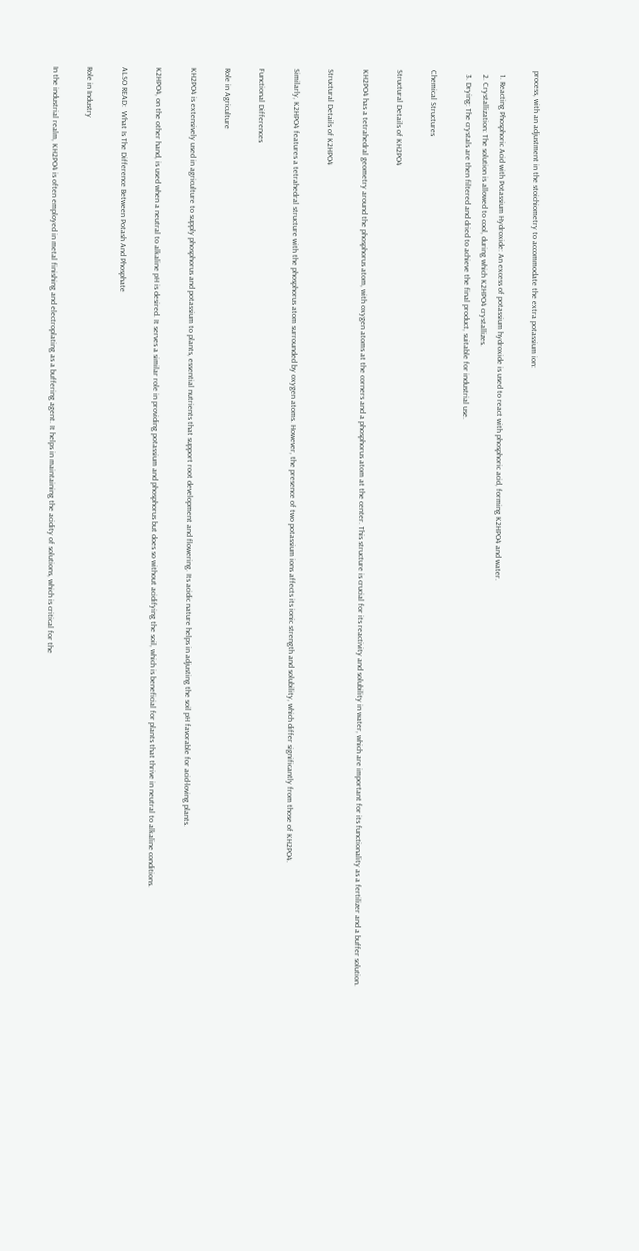process, with an adjustment in the stoichiometry to accommodate the extra potassium ion:

  1. Reacting Phosphoric Acid with Potassium Hydroxide: An excess of potassium hydroxide is used to react with phosphoric acid, forming K2HPO4 and water.
  2. Crystallization: The solution is allowed to cool, during which K2HPO4 crystallizes.
  3. Drying: The crystals are then filtered and dried to achieve the final product, suitable for industrial use.

Chemical Structures

Structural Details of KH2PO4

KH2PO4 has a tetrahedral geometry around the phosphorus atom, with oxygen atoms at the corners and a phosphorus atom at the center. This structure is crucial for its reactivity and solubility in water, which are important for its functionality as a fertilizer and a buffer solution.

Structural Details of K2HPO4

Similarly, K2HPO4 features a tetrahedral structure with the phosphorus atom surrounded by oxygen atoms. However, the presence of two potassium ions affects its ionic strength and solubility, which differ significantly from those of KH2PO4.

Functional Differences

Role in Agriculture

KH2PO4 is extensively used in agriculture to supply phosphorus and potassium to plants, essential nutrients that support root development and flowering. Its acidic nature helps in adjusting the soil pH favorable for acid-loving plants.

K2HPO4, on the other hand, is used when a neutral to alkaline pH is desired. It serves a similar role in providing potassium and phosphorus but does so without acidifying the soil, which is beneficial for plants that thrive in neutral to alkaline conditions.

ALSO READ:  What Is The Difference Between Potash And Phosphate

Role in Industry

In the industrial realm, KH2PO4 is often employed in metal finishing and electroplating as a buffering agent. It helps in maintaining the acidity of solutions, which is critical for the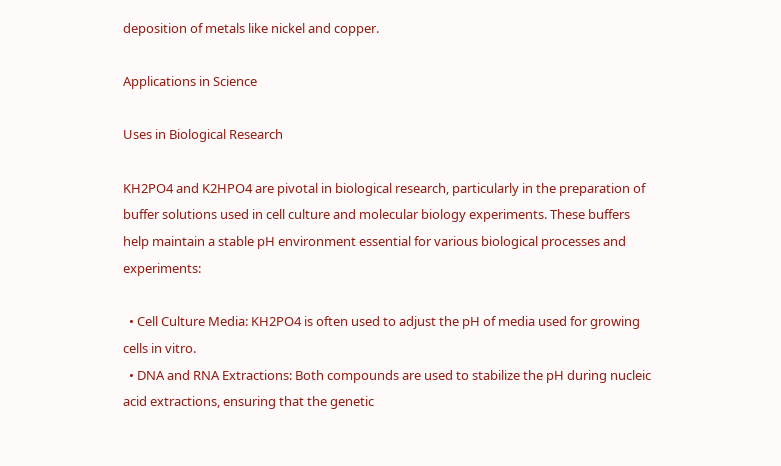deposition of metals like nickel and copper.

Applications in Science

Uses in Biological Research

KH2PO4 and K2HPO4 are pivotal in biological research, particularly in the preparation of buffer solutions used in cell culture and molecular biology experiments. These buffers help maintain a stable pH environment essential for various biological processes and experiments:

  • Cell Culture Media: KH2PO4 is often used to adjust the pH of media used for growing cells in vitro.
  • DNA and RNA Extractions: Both compounds are used to stabilize the pH during nucleic acid extractions, ensuring that the genetic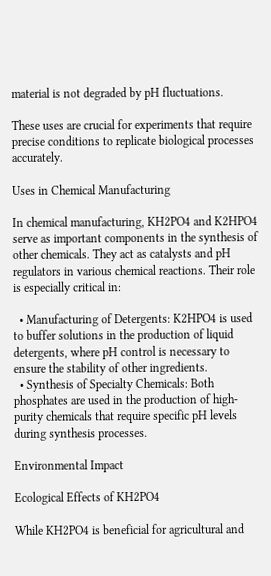material is not degraded by pH fluctuations.

These uses are crucial for experiments that require precise conditions to replicate biological processes accurately.

Uses in Chemical Manufacturing

In chemical manufacturing, KH2PO4 and K2HPO4 serve as important components in the synthesis of other chemicals. They act as catalysts and pH regulators in various chemical reactions. Their role is especially critical in:

  • Manufacturing of Detergents: K2HPO4 is used to buffer solutions in the production of liquid detergents, where pH control is necessary to ensure the stability of other ingredients.
  • Synthesis of Specialty Chemicals: Both phosphates are used in the production of high-purity chemicals that require specific pH levels during synthesis processes.

Environmental Impact

Ecological Effects of KH2PO4

While KH2PO4 is beneficial for agricultural and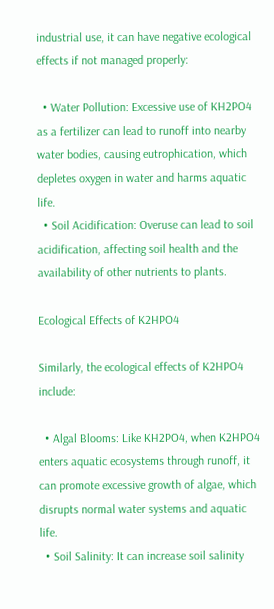industrial use, it can have negative ecological effects if not managed properly:

  • Water Pollution: Excessive use of KH2PO4 as a fertilizer can lead to runoff into nearby water bodies, causing eutrophication, which depletes oxygen in water and harms aquatic life.
  • Soil Acidification: Overuse can lead to soil acidification, affecting soil health and the availability of other nutrients to plants.

Ecological Effects of K2HPO4

Similarly, the ecological effects of K2HPO4 include:

  • Algal Blooms: Like KH2PO4, when K2HPO4 enters aquatic ecosystems through runoff, it can promote excessive growth of algae, which disrupts normal water systems and aquatic life.
  • Soil Salinity: It can increase soil salinity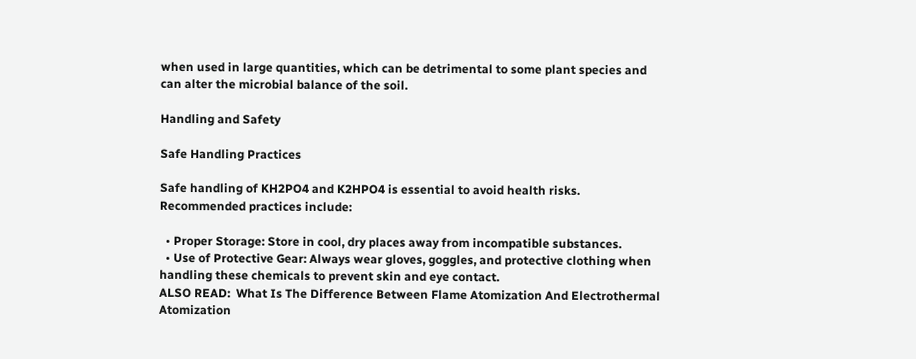when used in large quantities, which can be detrimental to some plant species and can alter the microbial balance of the soil.

Handling and Safety

Safe Handling Practices

Safe handling of KH2PO4 and K2HPO4 is essential to avoid health risks. Recommended practices include:

  • Proper Storage: Store in cool, dry places away from incompatible substances.
  • Use of Protective Gear: Always wear gloves, goggles, and protective clothing when handling these chemicals to prevent skin and eye contact.
ALSO READ:  What Is The Difference Between Flame Atomization And Electrothermal Atomization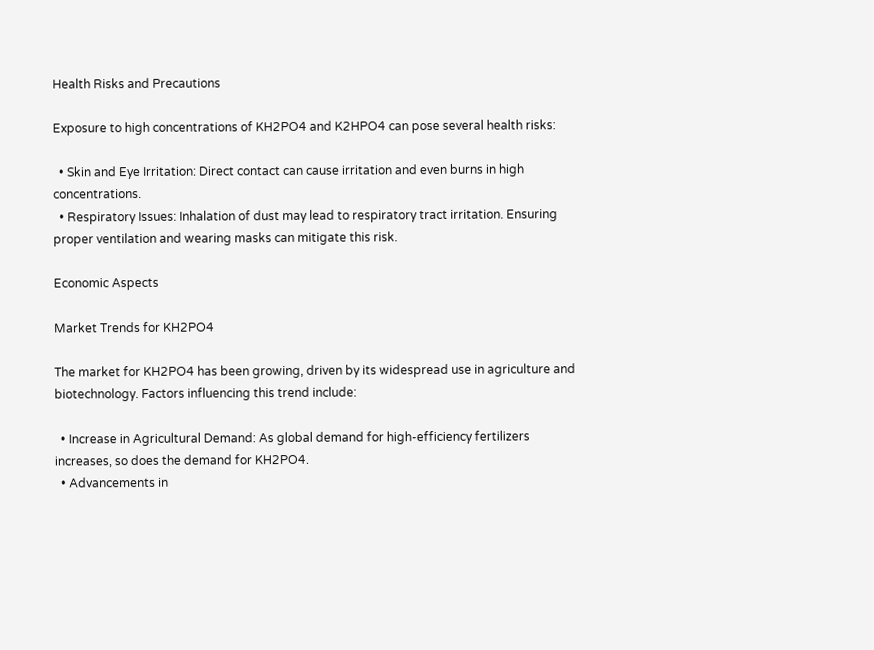Health Risks and Precautions

Exposure to high concentrations of KH2PO4 and K2HPO4 can pose several health risks:

  • Skin and Eye Irritation: Direct contact can cause irritation and even burns in high concentrations.
  • Respiratory Issues: Inhalation of dust may lead to respiratory tract irritation. Ensuring proper ventilation and wearing masks can mitigate this risk.

Economic Aspects

Market Trends for KH2PO4

The market for KH2PO4 has been growing, driven by its widespread use in agriculture and biotechnology. Factors influencing this trend include:

  • Increase in Agricultural Demand: As global demand for high-efficiency fertilizers increases, so does the demand for KH2PO4.
  • Advancements in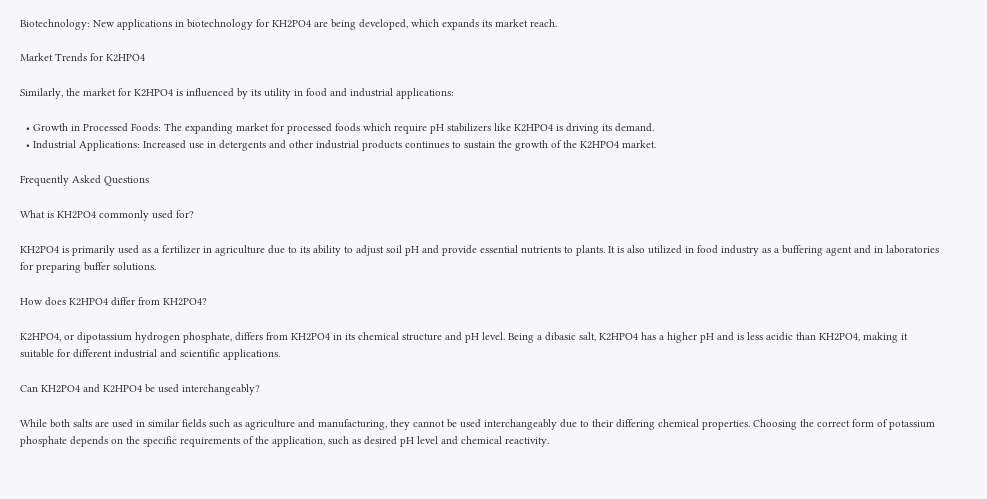Biotechnology: New applications in biotechnology for KH2PO4 are being developed, which expands its market reach.

Market Trends for K2HPO4

Similarly, the market for K2HPO4 is influenced by its utility in food and industrial applications:

  • Growth in Processed Foods: The expanding market for processed foods which require pH stabilizers like K2HPO4 is driving its demand.
  • Industrial Applications: Increased use in detergents and other industrial products continues to sustain the growth of the K2HPO4 market.

Frequently Asked Questions

What is KH2PO4 commonly used for?

KH2PO4 is primarily used as a fertilizer in agriculture due to its ability to adjust soil pH and provide essential nutrients to plants. It is also utilized in food industry as a buffering agent and in laboratories for preparing buffer solutions.

How does K2HPO4 differ from KH2PO4?

K2HPO4, or dipotassium hydrogen phosphate, differs from KH2PO4 in its chemical structure and pH level. Being a dibasic salt, K2HPO4 has a higher pH and is less acidic than KH2PO4, making it suitable for different industrial and scientific applications.

Can KH2PO4 and K2HPO4 be used interchangeably?

While both salts are used in similar fields such as agriculture and manufacturing, they cannot be used interchangeably due to their differing chemical properties. Choosing the correct form of potassium phosphate depends on the specific requirements of the application, such as desired pH level and chemical reactivity.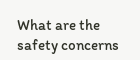What are the safety concerns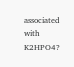associated with K2HPO4?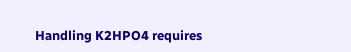Handling K2HPO4 requires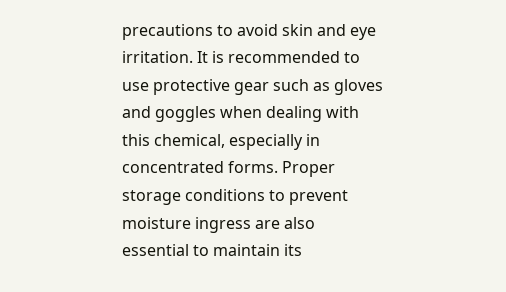precautions to avoid skin and eye irritation. It is recommended to use protective gear such as gloves and goggles when dealing with this chemical, especially in concentrated forms. Proper storage conditions to prevent moisture ingress are also essential to maintain its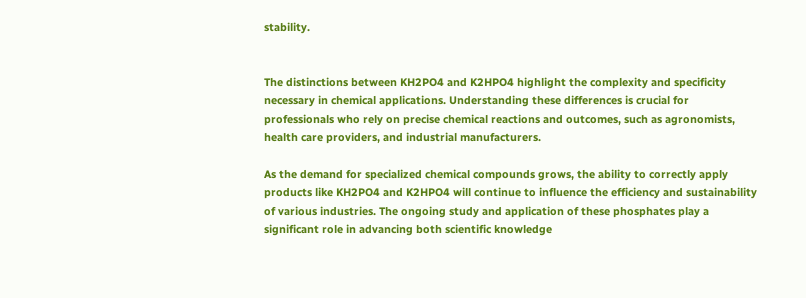stability.


The distinctions between KH2PO4 and K2HPO4 highlight the complexity and specificity necessary in chemical applications. Understanding these differences is crucial for professionals who rely on precise chemical reactions and outcomes, such as agronomists, health care providers, and industrial manufacturers.

As the demand for specialized chemical compounds grows, the ability to correctly apply products like KH2PO4 and K2HPO4 will continue to influence the efficiency and sustainability of various industries. The ongoing study and application of these phosphates play a significant role in advancing both scientific knowledge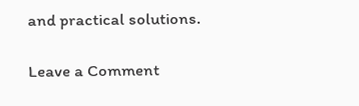and practical solutions.

Leave a Comment